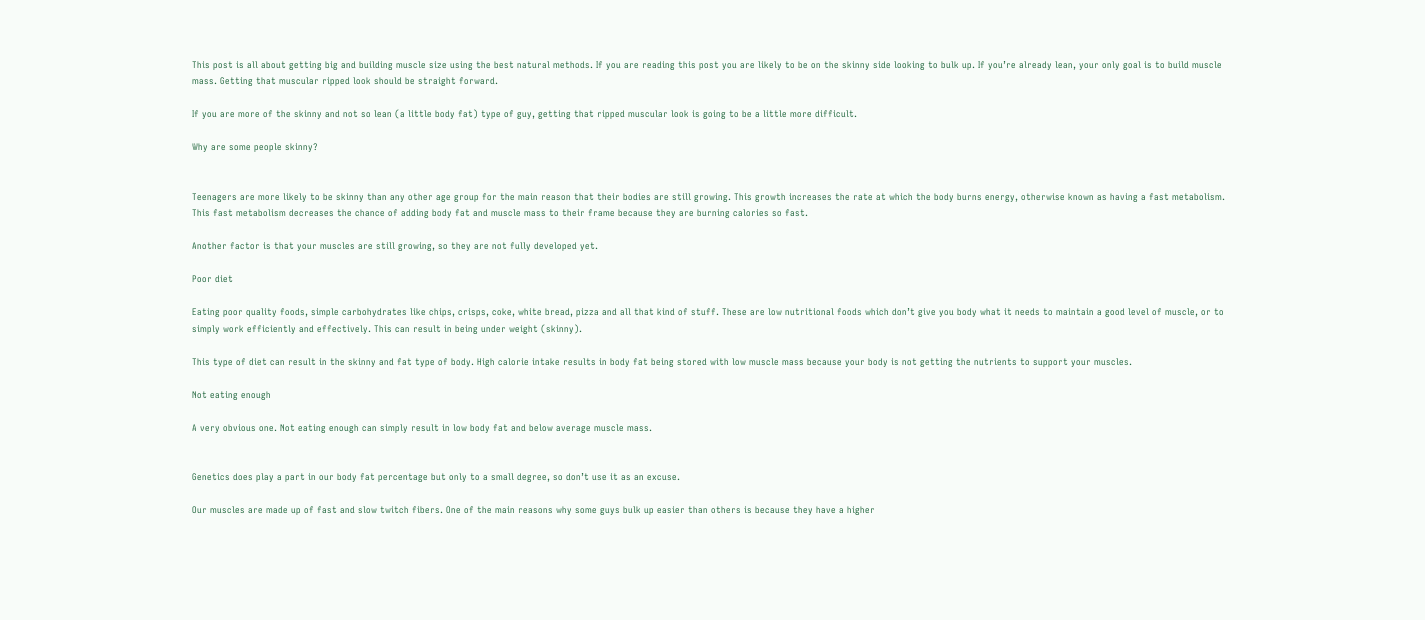This post is all about getting big and building muscle size using the best natural methods. If you are reading this post you are likely to be on the skinny side looking to bulk up. If you’re already lean, your only goal is to build muscle mass. Getting that muscular ripped look should be straight forward.

If you are more of the skinny and not so lean (a little body fat) type of guy, getting that ripped muscular look is going to be a little more difficult.

Why are some people skinny?


Teenagers are more likely to be skinny than any other age group for the main reason that their bodies are still growing. This growth increases the rate at which the body burns energy, otherwise known as having a fast metabolism. This fast metabolism decreases the chance of adding body fat and muscle mass to their frame because they are burning calories so fast.

Another factor is that your muscles are still growing, so they are not fully developed yet.

Poor diet

Eating poor quality foods, simple carbohydrates like chips, crisps, coke, white bread, pizza and all that kind of stuff. These are low nutritional foods which don’t give you body what it needs to maintain a good level of muscle, or to simply work efficiently and effectively. This can result in being under weight (skinny).

This type of diet can result in the skinny and fat type of body. High calorie intake results in body fat being stored with low muscle mass because your body is not getting the nutrients to support your muscles.

Not eating enough

A very obvious one. Not eating enough can simply result in low body fat and below average muscle mass.


Genetics does play a part in our body fat percentage but only to a small degree, so don’t use it as an excuse.

Our muscles are made up of fast and slow twitch fibers. One of the main reasons why some guys bulk up easier than others is because they have a higher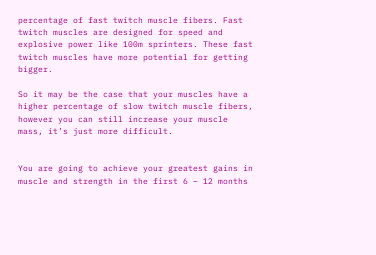percentage of fast twitch muscle fibers. Fast twitch muscles are designed for speed and explosive power like 100m sprinters. These fast twitch muscles have more potential for getting bigger.

So it may be the case that your muscles have a higher percentage of slow twitch muscle fibers, however you can still increase your muscle mass, it’s just more difficult.


You are going to achieve your greatest gains in muscle and strength in the first 6 – 12 months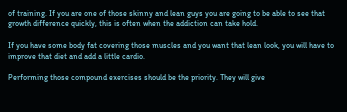of training. If you are one of those skinny and lean guys you are going to be able to see that growth difference quickly, this is often when the addiction can take hold.

If you have some body fat covering those muscles and you want that lean look, you will have to improve that diet and add a little cardio.

Performing those compound exercises should be the priority. They will give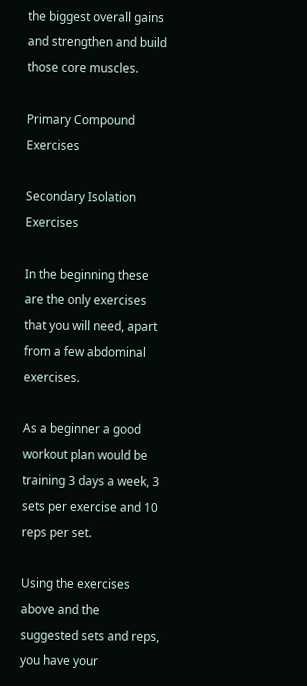the biggest overall gains and strengthen and build those core muscles.

Primary Compound Exercises

Secondary Isolation Exercises

In the beginning these are the only exercises that you will need, apart from a few abdominal exercises.

As a beginner a good workout plan would be training 3 days a week, 3 sets per exercise and 10 reps per set.

Using the exercises above and the suggested sets and reps, you have your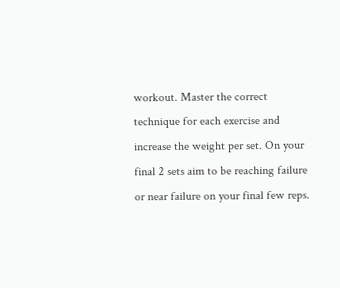workout. Master the correct technique for each exercise and increase the weight per set. On your final 2 sets aim to be reaching failure or near failure on your final few reps.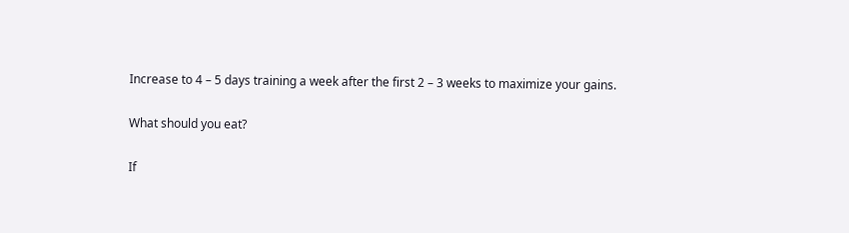Increase to 4 – 5 days training a week after the first 2 – 3 weeks to maximize your gains.

What should you eat?

If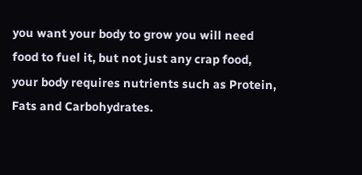you want your body to grow you will need food to fuel it, but not just any crap food, your body requires nutrients such as Protein, Fats and Carbohydrates.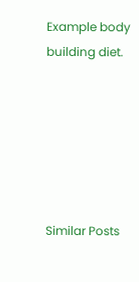Example body building diet.






Similar Posts